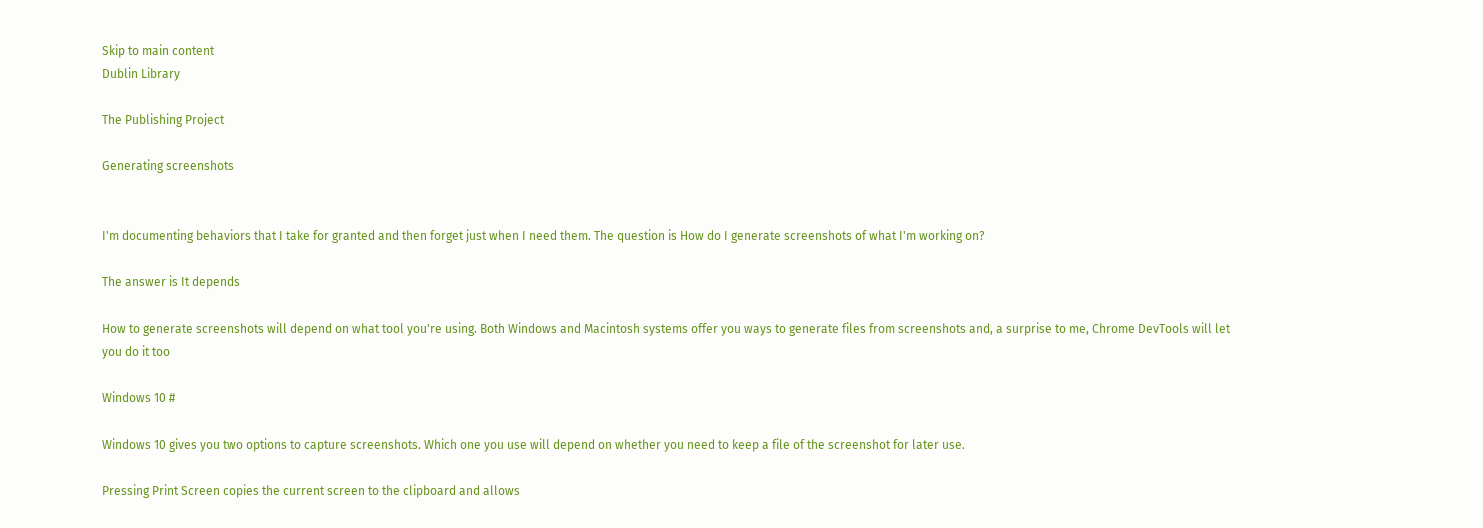Skip to main content
Dublin Library

The Publishing Project

Generating screenshots


I'm documenting behaviors that I take for granted and then forget just when I need them. The question is How do I generate screenshots of what I'm working on?

The answer is It depends

How to generate screenshots will depend on what tool you're using. Both Windows and Macintosh systems offer you ways to generate files from screenshots and, a surprise to me, Chrome DevTools will let you do it too

Windows 10 #

Windows 10 gives you two options to capture screenshots. Which one you use will depend on whether you need to keep a file of the screenshot for later use.

Pressing Print Screen copies the current screen to the clipboard and allows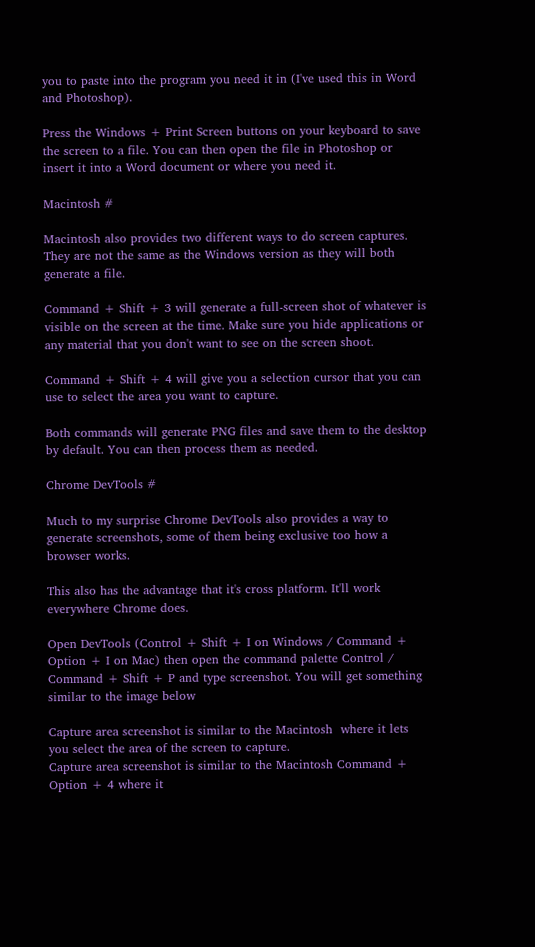you to paste into the program you need it in (I've used this in Word and Photoshop).

Press the Windows + Print Screen buttons on your keyboard to save the screen to a file. You can then open the file in Photoshop or insert it into a Word document or where you need it.

Macintosh #

Macintosh also provides two different ways to do screen captures. They are not the same as the Windows version as they will both generate a file.

Command + Shift + 3 will generate a full-screen shot of whatever is visible on the screen at the time. Make sure you hide applications or any material that you don't want to see on the screen shoot.

Command + Shift + 4 will give you a selection cursor that you can use to select the area you want to capture.

Both commands will generate PNG files and save them to the desktop by default. You can then process them as needed.

Chrome DevTools #

Much to my surprise Chrome DevTools also provides a way to generate screenshots, some of them being exclusive too how a browser works.

This also has the advantage that it's cross platform. It'll work everywhere Chrome does.

Open DevTools (Control + Shift + I on Windows / Command + Option + I on Mac) then open the command palette Control / Command + Shift + P and type screenshot. You will get something similar to the image below

Capture area screenshot is similar to the Macintosh  where it lets you select the area of the screen to capture.
Capture area screenshot is similar to the Macintosh Command + Option + 4 where it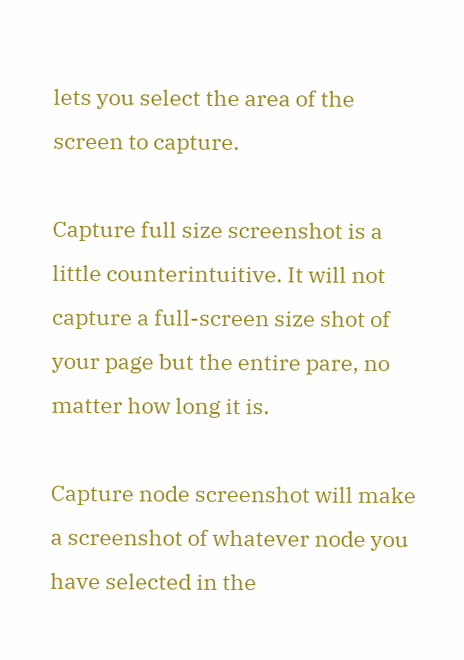lets you select the area of the screen to capture.

Capture full size screenshot is a little counterintuitive. It will not capture a full-screen size shot of your page but the entire pare, no matter how long it is.

Capture node screenshot will make a screenshot of whatever node you have selected in the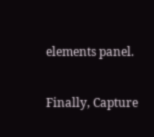elements panel.

Finally, Capture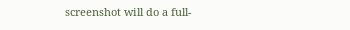screenshot will do a full-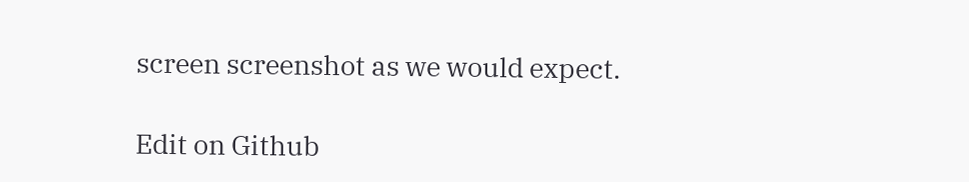screen screenshot as we would expect.

Edit on Github